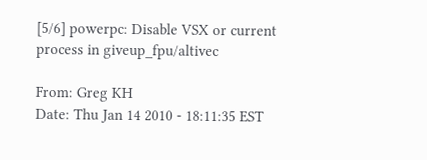[5/6] powerpc: Disable VSX or current process in giveup_fpu/altivec

From: Greg KH
Date: Thu Jan 14 2010 - 18:11:35 EST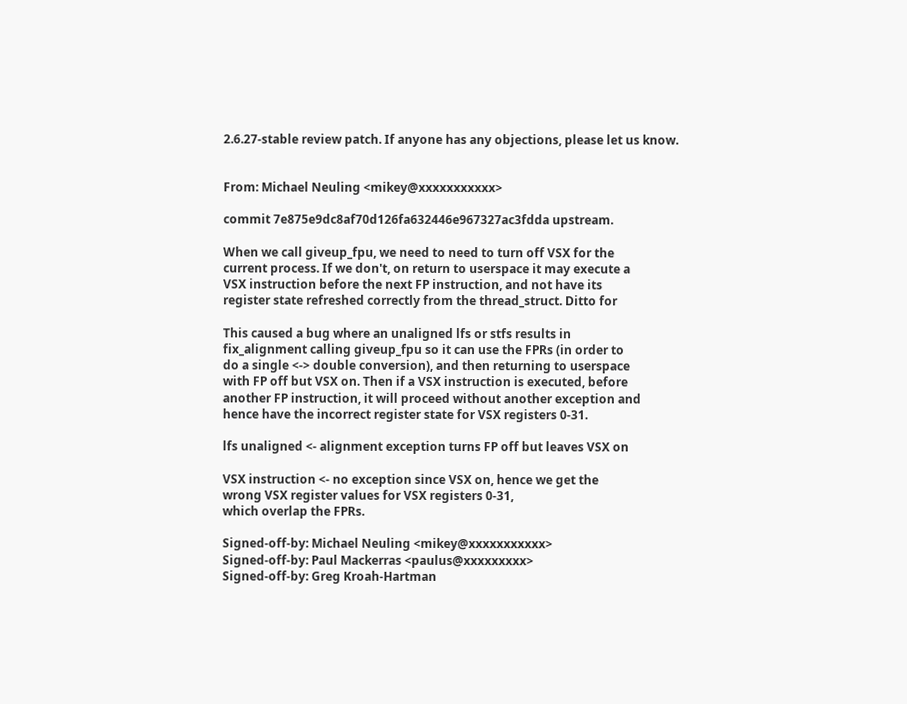2.6.27-stable review patch. If anyone has any objections, please let us know.


From: Michael Neuling <mikey@xxxxxxxxxxx>

commit 7e875e9dc8af70d126fa632446e967327ac3fdda upstream.

When we call giveup_fpu, we need to need to turn off VSX for the
current process. If we don't, on return to userspace it may execute a
VSX instruction before the next FP instruction, and not have its
register state refreshed correctly from the thread_struct. Ditto for

This caused a bug where an unaligned lfs or stfs results in
fix_alignment calling giveup_fpu so it can use the FPRs (in order to
do a single <-> double conversion), and then returning to userspace
with FP off but VSX on. Then if a VSX instruction is executed, before
another FP instruction, it will proceed without another exception and
hence have the incorrect register state for VSX registers 0-31.

lfs unaligned <- alignment exception turns FP off but leaves VSX on

VSX instruction <- no exception since VSX on, hence we get the
wrong VSX register values for VSX registers 0-31,
which overlap the FPRs.

Signed-off-by: Michael Neuling <mikey@xxxxxxxxxxx>
Signed-off-by: Paul Mackerras <paulus@xxxxxxxxx>
Signed-off-by: Greg Kroah-Hartman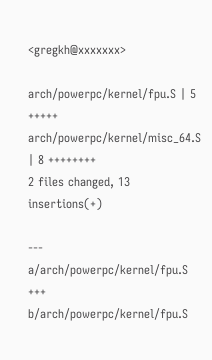<gregkh@xxxxxxx>

arch/powerpc/kernel/fpu.S | 5 +++++
arch/powerpc/kernel/misc_64.S | 8 ++++++++
2 files changed, 13 insertions(+)

--- a/arch/powerpc/kernel/fpu.S
+++ b/arch/powerpc/kernel/fpu.S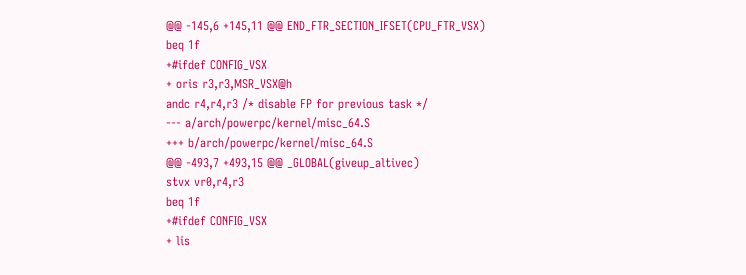@@ -145,6 +145,11 @@ END_FTR_SECTION_IFSET(CPU_FTR_VSX)
beq 1f
+#ifdef CONFIG_VSX
+ oris r3,r3,MSR_VSX@h
andc r4,r4,r3 /* disable FP for previous task */
--- a/arch/powerpc/kernel/misc_64.S
+++ b/arch/powerpc/kernel/misc_64.S
@@ -493,7 +493,15 @@ _GLOBAL(giveup_altivec)
stvx vr0,r4,r3
beq 1f
+#ifdef CONFIG_VSX
+ lis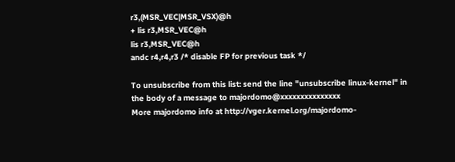r3,(MSR_VEC|MSR_VSX)@h
+ lis r3,MSR_VEC@h
lis r3,MSR_VEC@h
andc r4,r4,r3 /* disable FP for previous task */

To unsubscribe from this list: send the line "unsubscribe linux-kernel" in
the body of a message to majordomo@xxxxxxxxxxxxxxx
More majordomo info at http://vger.kernel.org/majordomo-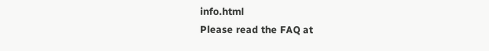info.html
Please read the FAQ at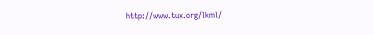http://www.tux.org/lkml/